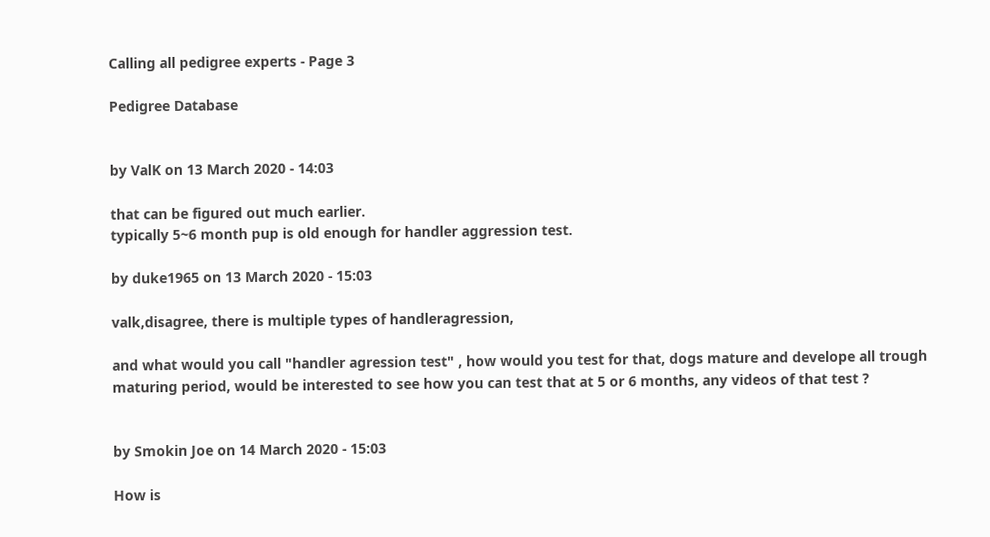Calling all pedigree experts - Page 3

Pedigree Database


by ValK on 13 March 2020 - 14:03

that can be figured out much earlier.
typically 5~6 month pup is old enough for handler aggression test.

by duke1965 on 13 March 2020 - 15:03

valk,disagree, there is multiple types of handleragression,

and what would you call "handler agression test" , how would you test for that, dogs mature and develope all trough maturing period, would be interested to see how you can test that at 5 or 6 months, any videos of that test ?


by Smokin Joe on 14 March 2020 - 15:03

How is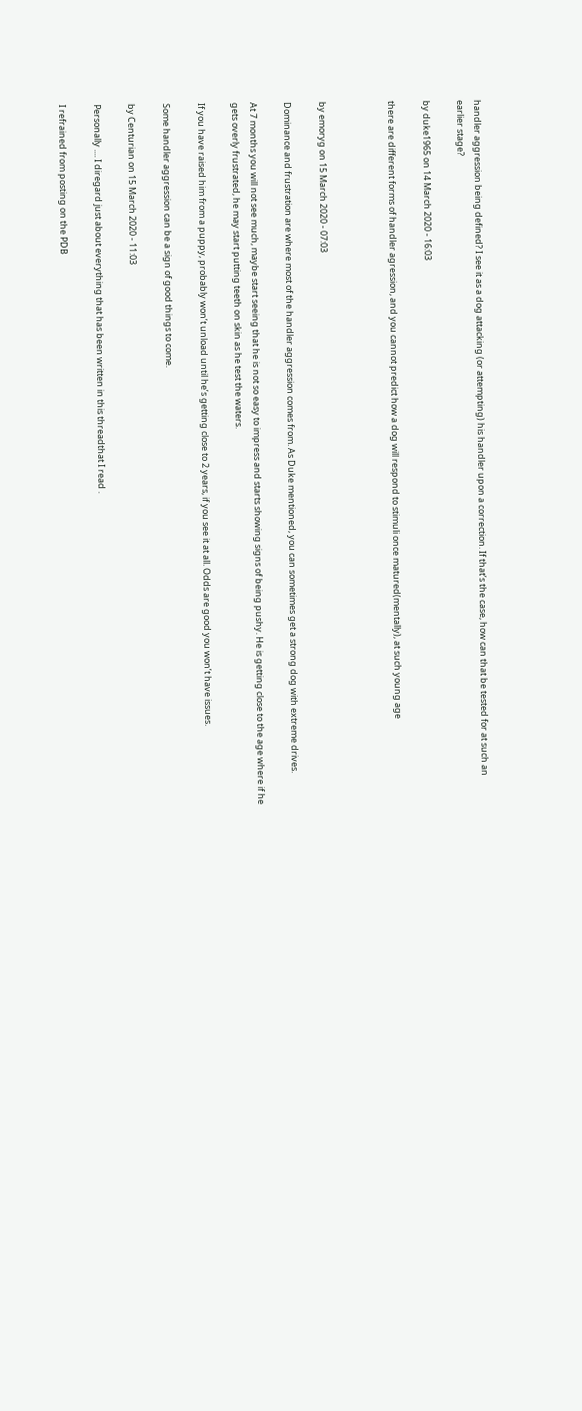handler aggression being defined? I see it as a dog attacking (or attempting) his handler upon a correction. If that’s the case, how can that be tested for at such an earlier stage?

by duke1965 on 14 March 2020 - 16:03

there are different forms of handler agression, and you cannot predict how a dog will respond to stimuli once matured(mentally), at such young age



by emoryg on 15 March 2020 - 07:03

Dominance and frustration are where most of the handler aggression comes from. As Duke mentioned, you can sometimes get a strong dog with extreme drives.

At 7 months you will not see much, maybe start seeing that he is not so easy to impress and starts showing signs of being pushy. He is getting close to the age where if he gets overly frustrated, he may start putting teeth on skin as he test the waters.

If you have raised him from a puppy, probably won’t unload until he’s getting close to 2 years, if you see it at all. Odds are good you won’t have issues.

Some handler aggression can be a sign of good things to come.

by Centurian on 15 March 2020 - 11:03

Personally .... I diregard just about everything that has been written in this threadthat I read .

I refrained from posting on the PDB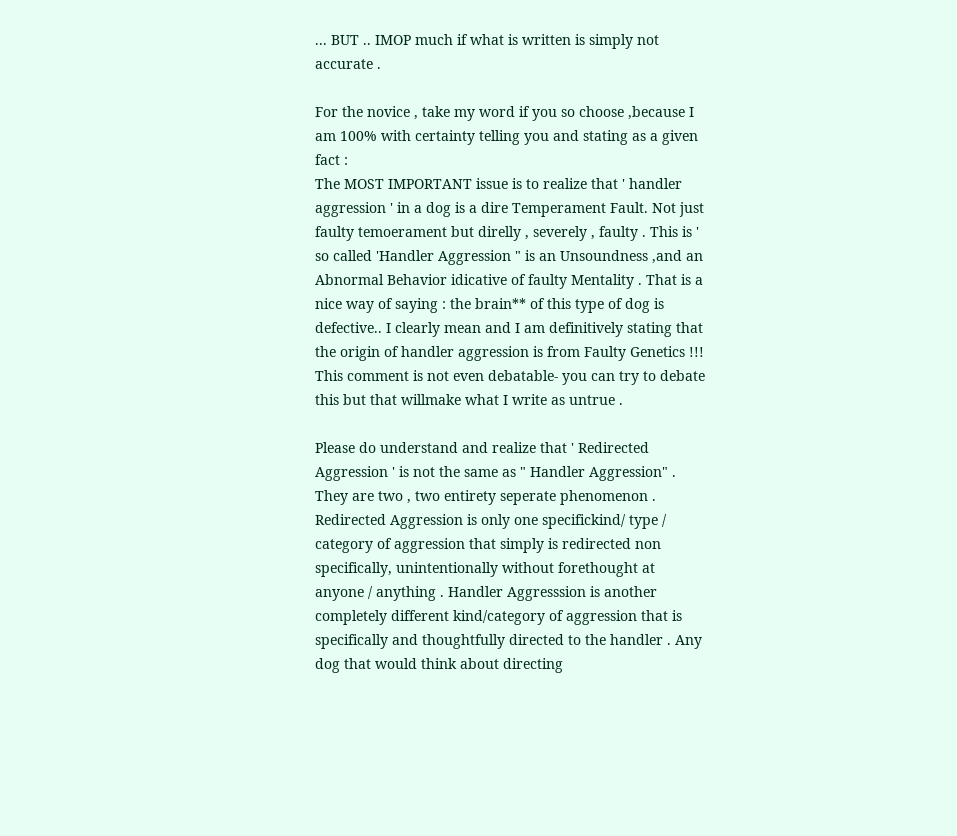... BUT .. IMOP much if what is written is simply not accurate .

For the novice , take my word if you so choose ,because I am 100% with certainty telling you and stating as a given fact :
The MOST IMPORTANT issue is to realize that ' handler aggression ' in a dog is a dire Temperament Fault. Not just faulty temoerament but direlly , severely , faulty . This is ' so called 'Handler Aggression " is an Unsoundness ,and an Abnormal Behavior idicative of faulty Mentality . That is a nice way of saying : the brain** of this type of dog is defective.. I clearly mean and I am definitively stating that the origin of handler aggression is from Faulty Genetics !!! This comment is not even debatable- you can try to debate this but that willmake what I write as untrue .

Please do understand and realize that ' Redirected Aggression ' is not the same as " Handler Aggression" . They are two , two entirety seperate phenomenon . Redirected Aggression is only one specifickind/ type / category of aggression that simply is redirected non specifically, unintentionally without forethought at anyone / anything . Handler Aggresssion is another completely different kind/category of aggression that is specifically and thoughtfully directed to the handler . Any dog that would think about directing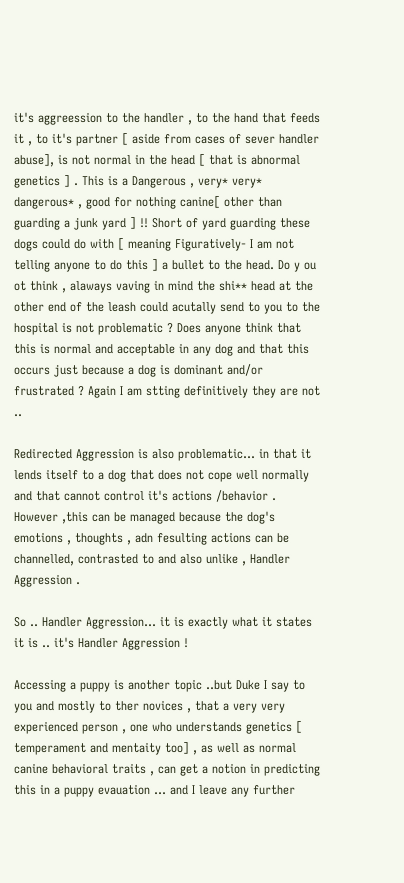it's aggreession to the handler , to the hand that feeds it , to it's partner [ aside from cases of sever handler abuse], is not normal in the head [ that is abnormal genetics ] . This is a Dangerous , very* very* dangerous* , good for nothing canine[ other than guarding a junk yard ] !! Short of yard guarding these dogs could do with [ meaning Figuratively- I am not telling anyone to do this ] a bullet to the head. Do y ou ot think , alaways vaving in mind the shi** head at the other end of the leash could acutally send to you to the hospital is not problematic ? Does anyone think that this is normal and acceptable in any dog and that this occurs just because a dog is dominant and/or frustrated ? Again I am stting definitively they are not ..

Redirected Aggression is also problematic... in that it lends itself to a dog that does not cope well normally and that cannot control it's actions /behavior . However ,this can be managed because the dog's emotions , thoughts , adn fesulting actions can be channelled, contrasted to and also unlike , Handler Aggression .

So .. Handler Aggression... it is exactly what it states it is .. it's Handler Aggression !

Accessing a puppy is another topic ..but Duke I say to you and mostly to ther novices , that a very very experienced person , one who understands genetics [ temperament and mentaity too] , as well as normal canine behavioral traits , can get a notion in predicting this in a puppy evauation ... and I leave any further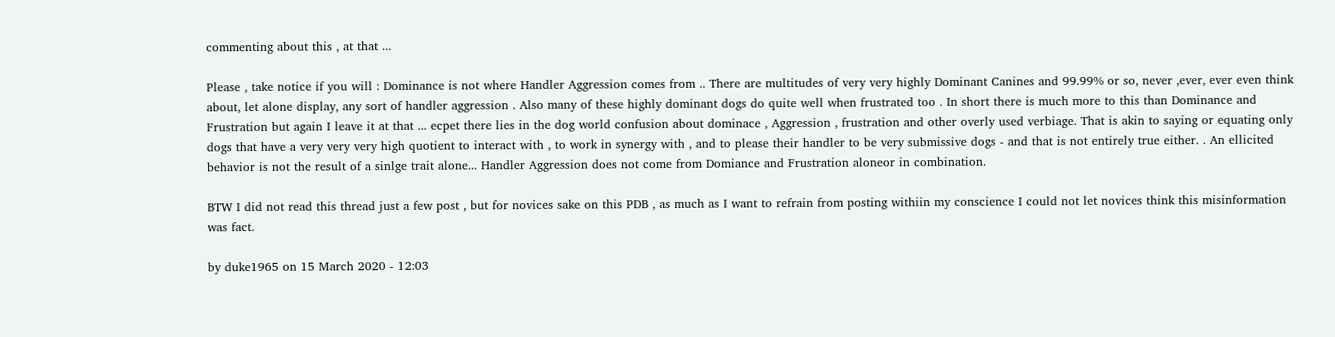commenting about this , at that ...

Please , take notice if you will : Dominance is not where Handler Aggression comes from .. There are multitudes of very very highly Dominant Canines and 99.99% or so, never ,ever, ever even think about, let alone display, any sort of handler aggression . Also many of these highly dominant dogs do quite well when frustrated too . In short there is much more to this than Dominance and Frustration but again I leave it at that ... ecpet there lies in the dog world confusion about dominace , Aggression , frustration and other overly used verbiage. That is akin to saying or equating only dogs that have a very very very high quotient to interact with , to work in synergy with , and to please their handler to be very submissive dogs - and that is not entirely true either. . An ellicited behavior is not the result of a sinlge trait alone... Handler Aggression does not come from Domiance and Frustration aloneor in combination.

BTW I did not read this thread just a few post , but for novices sake on this PDB , as much as I want to refrain from posting withiin my conscience I could not let novices think this misinformation was fact.

by duke1965 on 15 March 2020 - 12:03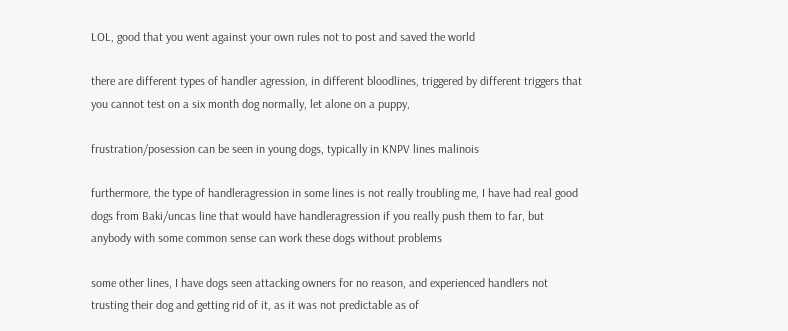LOL, good that you went against your own rules not to post and saved the world

there are different types of handler agression, in different bloodlines, triggered by different triggers that you cannot test on a six month dog normally, let alone on a puppy,

frustration/posession can be seen in young dogs, typically in KNPV lines malinois

furthermore, the type of handleragression in some lines is not really troubling me, I have had real good dogs from Baki/uncas line that would have handleragression if you really push them to far, but anybody with some common sense can work these dogs without problems

some other lines, I have dogs seen attacking owners for no reason, and experienced handlers not trusting their dog and getting rid of it, as it was not predictable as of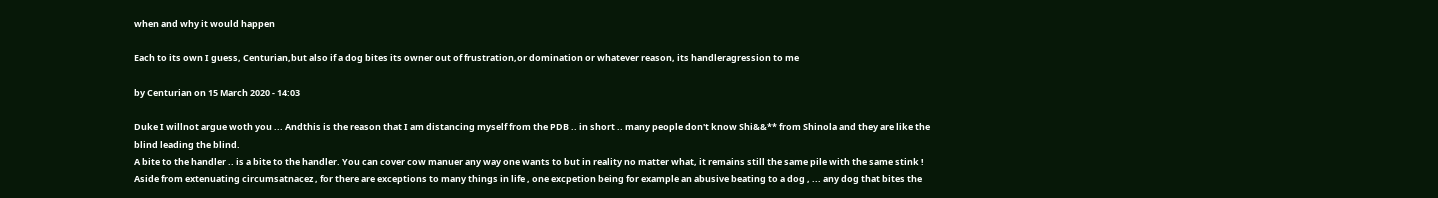when and why it would happen

Each to its own I guess, Centurian,but also if a dog bites its owner out of frustration,or domination or whatever reason, its handleragression to me

by Centurian on 15 March 2020 - 14:03

Duke I willnot argue woth you ... Andthis is the reason that I am distancing myself from the PDB .. in short .. many people don't know Shi&&** from Shinola and they are like the blind leading the blind.
A bite to the handler .. is a bite to the handler. You can cover cow manuer any way one wants to but in reality no matter what, it remains still the same pile with the same stink ! Aside from extenuating circumsatnacez , for there are exceptions to many things in life , one excpetion being for example an abusive beating to a dog , ... any dog that bites the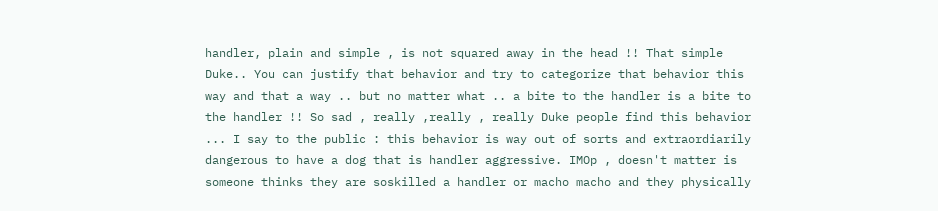handler, plain and simple , is not squared away in the head !! That simple Duke.. You can justify that behavior and try to categorize that behavior this way and that a way .. but no matter what .. a bite to the handler is a bite to the handler !! So sad , really ,really , really Duke people find this behavior ... I say to the public : this behavior is way out of sorts and extraordiarily dangerous to have a dog that is handler aggressive. IMOp , doesn't matter is someone thinks they are soskilled a handler or macho macho and they physically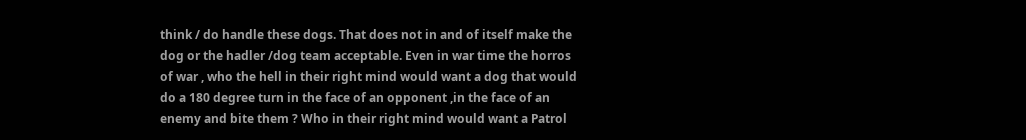think / do handle these dogs. That does not in and of itself make the dog or the hadler /dog team acceptable. Even in war time the horros of war , who the hell in their right mind would want a dog that would do a 180 degree turn in the face of an opponent ,in the face of an enemy and bite them ? Who in their right mind would want a Patrol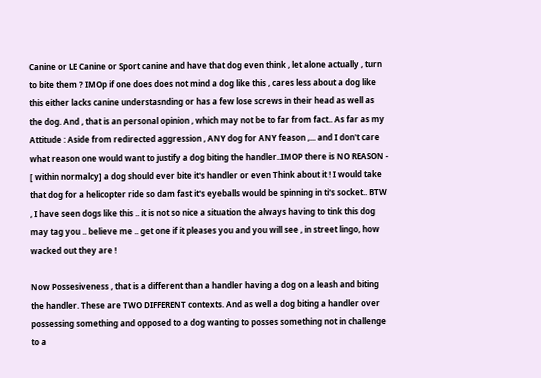Canine or LE Canine or Sport canine and have that dog even think , let alone actually , turn to bite them ? IMOp if one does does not mind a dog like this , cares less about a dog like this either lacks canine understasnding or has a few lose screws in their head as well as the dog. And , that is an personal opinion , which may not be to far from fact.. As far as my Attitude : Aside from redirected aggression , ANY dog for ANY feason ,... and I don't care what reason one would want to justify a dog biting the handler..IMOP there is NO REASON - [ within normalcy] a dog should ever bite it's handler or even Think about it ! I would take that dog for a helicopter ride so dam fast it's eyeballs would be spinning in ti's socket.. BTW , I have seen dogs like this .. it is not so nice a situation the always having to tink this dog may tag you .. believe me .. get one if it pleases you and you will see , in street lingo, how wacked out they are !

Now Possesiveness , that is a different than a handler having a dog on a leash and biting the handler. These are TWO DIFFERENT contexts. And as well a dog biting a handler over possessing something and opposed to a dog wanting to posses something not in challenge to a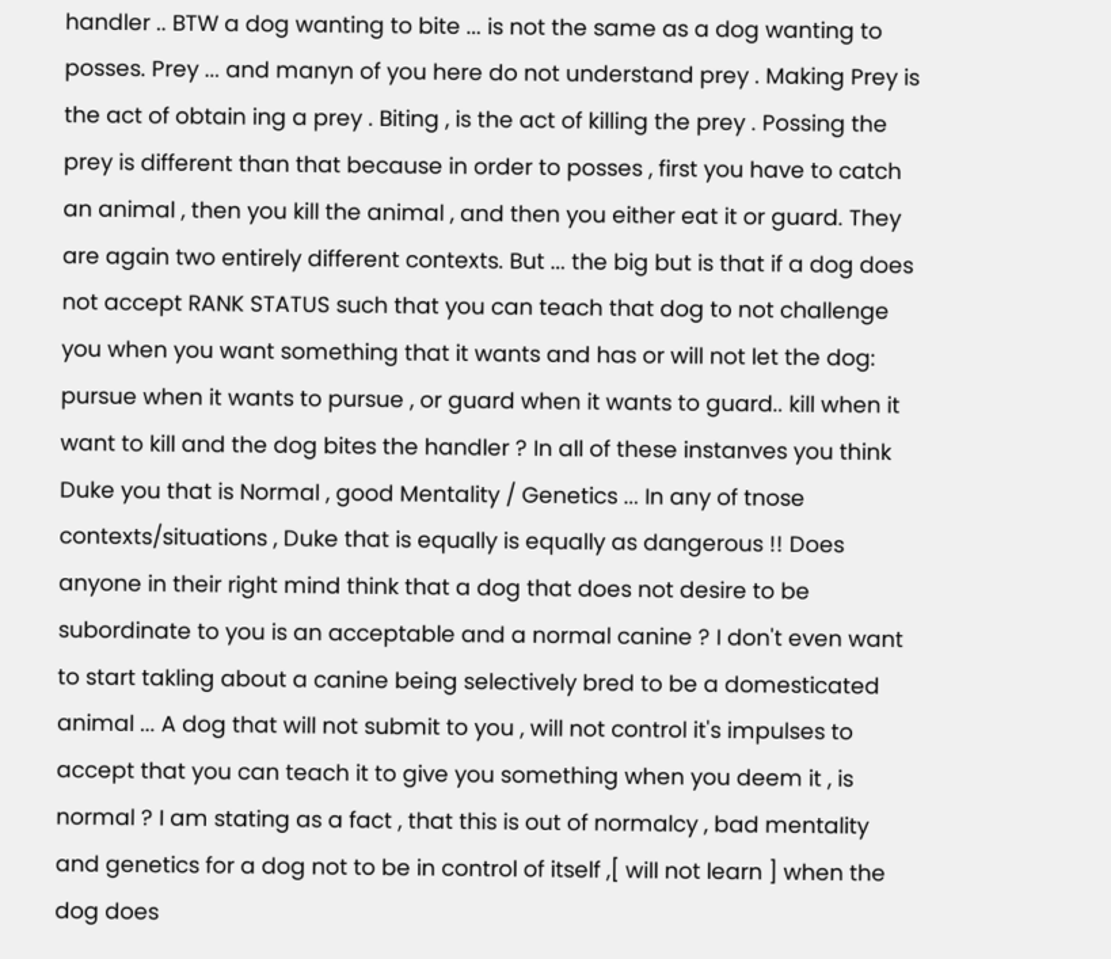handler .. BTW a dog wanting to bite ... is not the same as a dog wanting to posses. Prey ... and manyn of you here do not understand prey . Making Prey is the act of obtain ing a prey . Biting , is the act of killing the prey . Possing the prey is different than that because in order to posses , first you have to catch an animal , then you kill the animal , and then you either eat it or guard. They are again two entirely different contexts. But ... the big but is that if a dog does not accept RANK STATUS such that you can teach that dog to not challenge you when you want something that it wants and has or will not let the dog: pursue when it wants to pursue , or guard when it wants to guard.. kill when it want to kill and the dog bites the handler ? In all of these instanves you think Duke you that is Normal , good Mentality / Genetics ... In any of tnose contexts/situations , Duke that is equally is equally as dangerous !! Does anyone in their right mind think that a dog that does not desire to be subordinate to you is an acceptable and a normal canine ? I don't even want to start takling about a canine being selectively bred to be a domesticated animal ... A dog that will not submit to you , will not control it's impulses to accept that you can teach it to give you something when you deem it , is normal ? I am stating as a fact , that this is out of normalcy , bad mentality and genetics for a dog not to be in control of itself ,[ will not learn ] when the dog does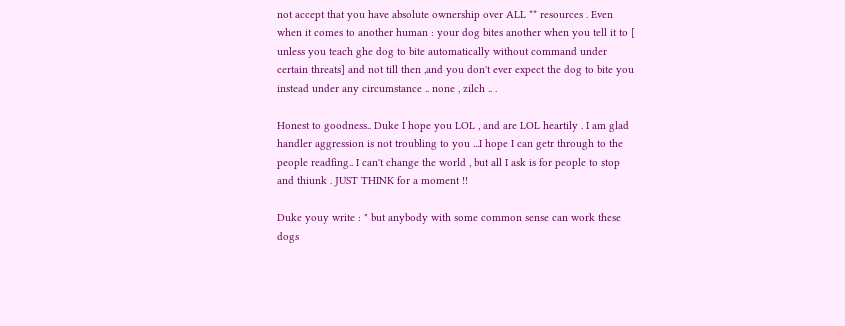not accept that you have absolute ownership over ALL ** resources . Even when it comes to another human : your dog bites another when you tell it to [ unless you teach ghe dog to bite automatically without command under certain threats] and not till then ,and you don't ever expect the dog to bite you instead under any circumstance .. none , zilch .. .

Honest to goodness.. Duke I hope you LOL , and are LOL heartily . I am glad handler aggression is not troubling to you ...I hope I can getr through to the people readfing.. I can't change the world , but all I ask is for people to stop and thiunk . JUST THINK for a moment !!

Duke youy write : " but anybody with some common sense can work these dogs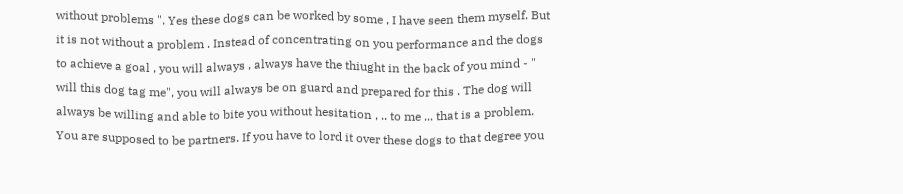without problems ". Yes these dogs can be worked by some , I have seen them myself. But it is not without a problem . Instead of concentrating on you performance and the dogs to achieve a goal , you will always , always have the thiught in the back of you mind - " will this dog tag me", you will always be on guard and prepared for this . The dog will always be willing and able to bite you without hesitation , .. to me ... that is a problem. You are supposed to be partners. If you have to lord it over these dogs to that degree you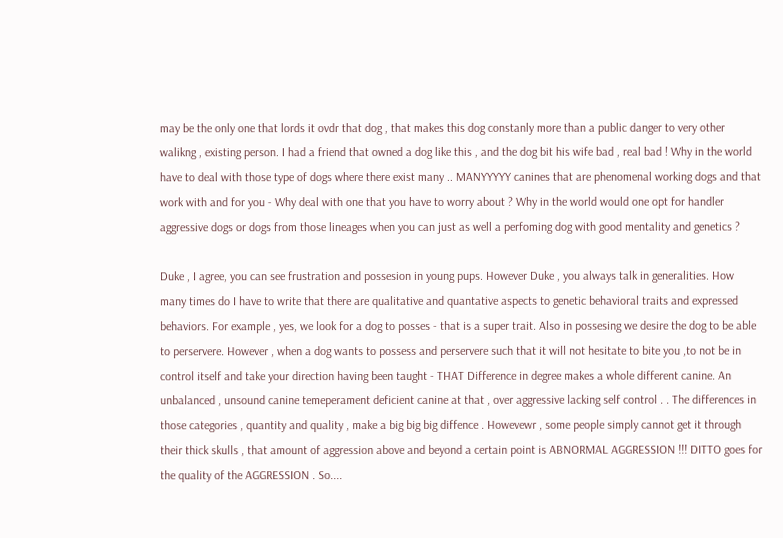may be the only one that lords it ovdr that dog , that makes this dog constanly more than a public danger to very other walikng , existing person. I had a friend that owned a dog like this , and the dog bit his wife bad , real bad ! Why in the world have to deal with those type of dogs where there exist many .. MANYYYYY canines that are phenomenal working dogs and that work with and for you - Why deal with one that you have to worry about ? Why in the world would one opt for handler aggressive dogs or dogs from those lineages when you can just as well a perfoming dog with good mentality and genetics ?

Duke , I agree, you can see frustration and possesion in young pups. However Duke , you always talk in generalities. How many times do I have to write that there are qualitative and quantative aspects to genetic behavioral traits and expressed behaviors. For example , yes, we look for a dog to posses - that is a super trait. Also in possesing we desire the dog to be able to perservere. However , when a dog wants to possess and perservere such that it will not hesitate to bite you ,to not be in control itself and take your direction having been taught - THAT Difference in degree makes a whole different canine. An unbalanced , unsound canine temeperament deficient canine at that , over aggressive lacking self control . . The differences in those categories , quantity and quality , make a big big big diffence . Howevewr , some people simply cannot get it through their thick skulls , that amount of aggression above and beyond a certain point is ABNORMAL AGGRESSION !!! DITTO goes for the quality of the AGGRESSION . So....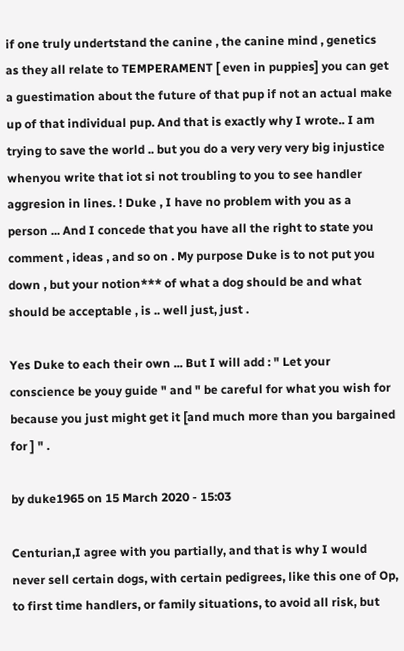if one truly undertstand the canine , the canine mind , genetics as they all relate to TEMPERAMENT [ even in puppies] you can get a guestimation about the future of that pup if not an actual make up of that individual pup. And that is exactly why I wrote.. I am trying to save the world .. but you do a very very very big injustice whenyou write that iot si not troubling to you to see handler aggresion in lines. ! Duke , I have no problem with you as a person ... And I concede that you have all the right to state you comment , ideas , and so on . My purpose Duke is to not put you down , but your notion*** of what a dog should be and what should be acceptable , is .. well just, just .

Yes Duke to each their own ... But I will add : " Let your conscience be youy guide " and " be careful for what you wish for because you just might get it [and much more than you bargained for ] " .

by duke1965 on 15 March 2020 - 15:03

Centurian,I agree with you partially, and that is why I would never sell certain dogs, with certain pedigrees, like this one of Op, to first time handlers, or family situations, to avoid all risk, but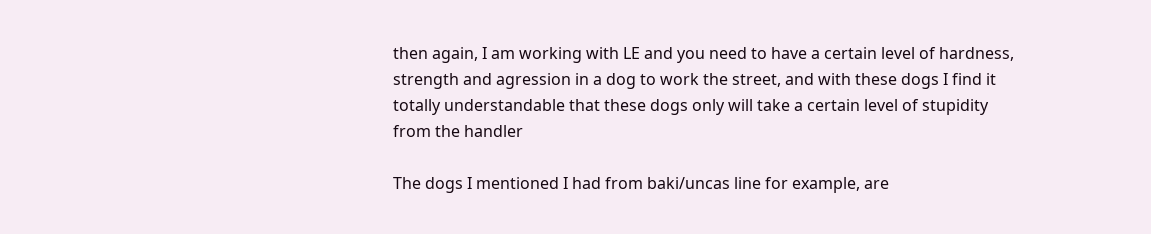then again, I am working with LE and you need to have a certain level of hardness, strength and agression in a dog to work the street, and with these dogs I find it totally understandable that these dogs only will take a certain level of stupidity from the handler

The dogs I mentioned I had from baki/uncas line for example, are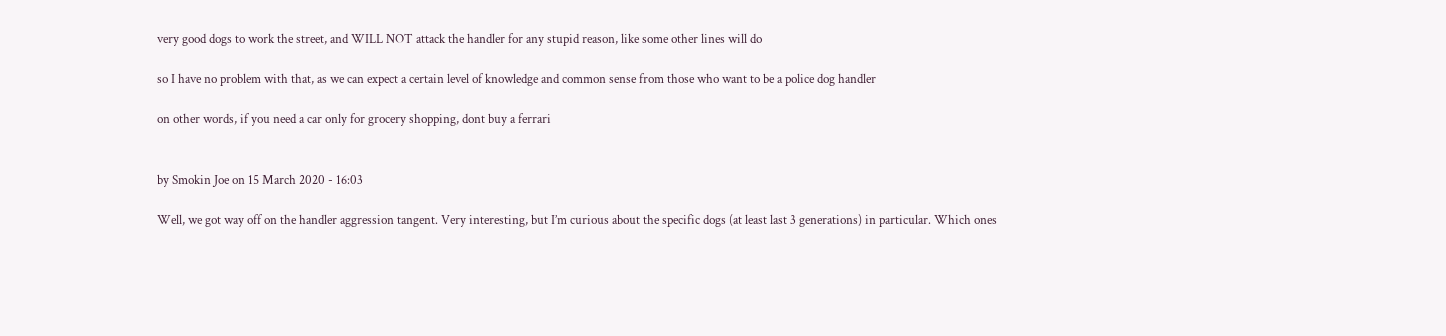very good dogs to work the street, and WILL NOT attack the handler for any stupid reason, like some other lines will do

so I have no problem with that, as we can expect a certain level of knowledge and common sense from those who want to be a police dog handler

on other words, if you need a car only for grocery shopping, dont buy a ferrari


by Smokin Joe on 15 March 2020 - 16:03

Well, we got way off on the handler aggression tangent. Very interesting, but I’m curious about the specific dogs (at least last 3 generations) in particular. Which ones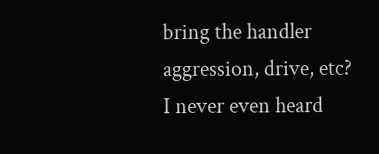bring the handler aggression, drive, etc? I never even heard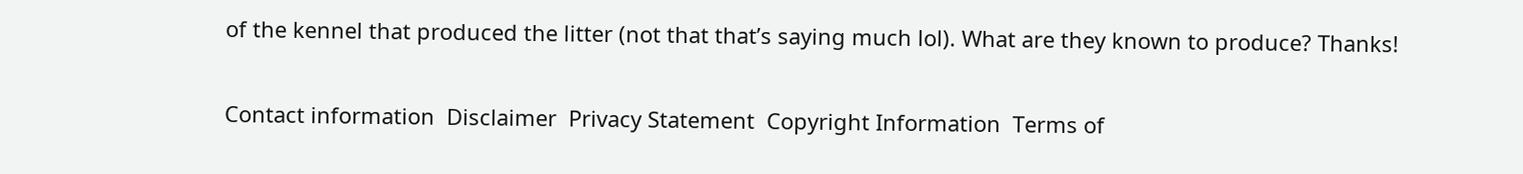of the kennel that produced the litter (not that that’s saying much lol). What are they known to produce? Thanks!


Contact information  Disclaimer  Privacy Statement  Copyright Information  Terms of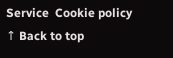Service  Cookie policy  ↑ Back to top